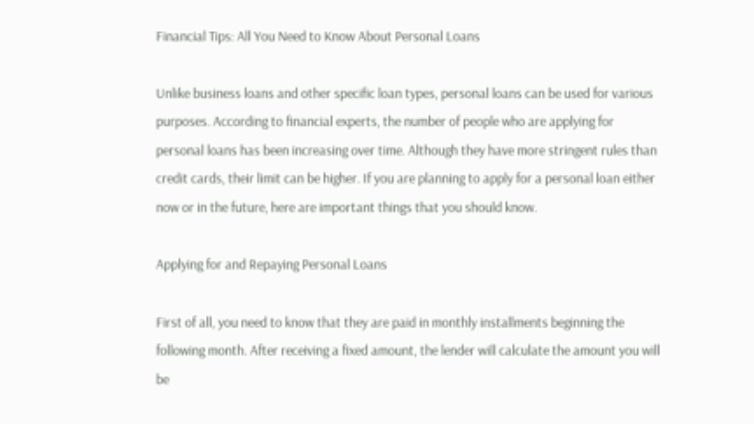Financial Tips: All You Need to Know About Personal Loans

Unlike business loans and other specific loan types, personal loans can be used for various purposes. According to financial experts, the number of people who are applying for personal loans has been increasing over time. Although they have more stringent rules than credit cards, their limit can be higher. If you are planning to apply for a personal loan either now or in the future, here are important things that you should know.

Applying for and Repaying Personal Loans

First of all, you need to know that they are paid in monthly installments beginning the following month. After receiving a fixed amount, the lender will calculate the amount you will be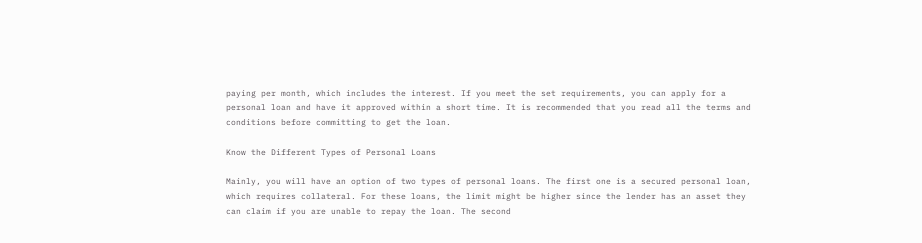paying per month, which includes the interest. If you meet the set requirements, you can apply for a personal loan and have it approved within a short time. It is recommended that you read all the terms and conditions before committing to get the loan.

Know the Different Types of Personal Loans

Mainly, you will have an option of two types of personal loans. The first one is a secured personal loan, which requires collateral. For these loans, the limit might be higher since the lender has an asset they can claim if you are unable to repay the loan. The second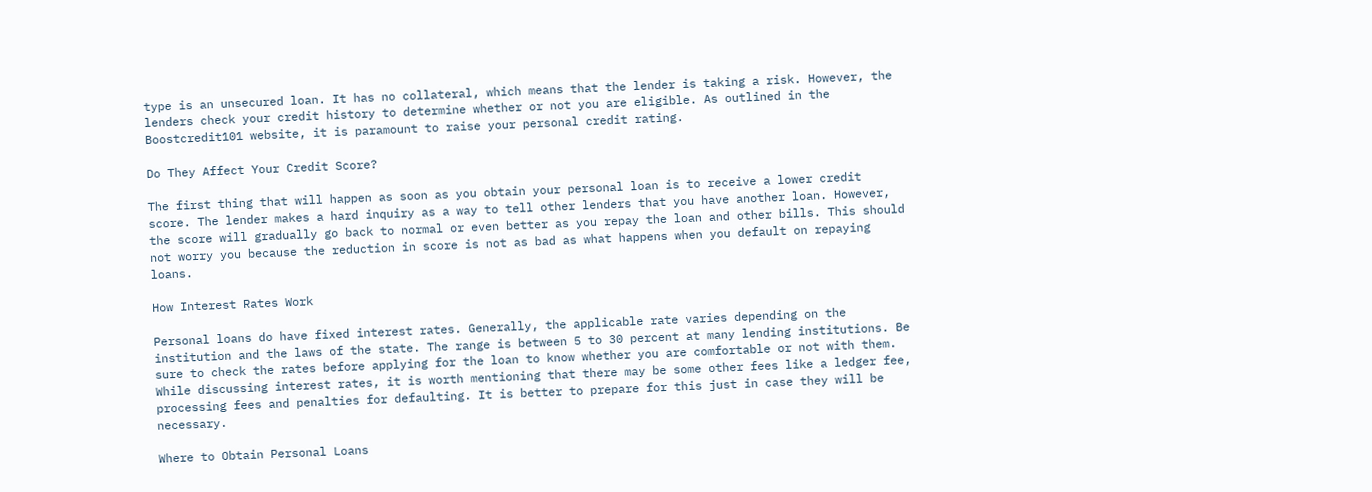type is an unsecured loan. It has no collateral, which means that the lender is taking a risk. However, the lenders check your credit history to determine whether or not you are eligible. As outlined in the Boostcredit101 website, it is paramount to raise your personal credit rating.

Do They Affect Your Credit Score?

The first thing that will happen as soon as you obtain your personal loan is to receive a lower credit score. The lender makes a hard inquiry as a way to tell other lenders that you have another loan. However, the score will gradually go back to normal or even better as you repay the loan and other bills. This should not worry you because the reduction in score is not as bad as what happens when you default on repaying loans.

How Interest Rates Work

Personal loans do have fixed interest rates. Generally, the applicable rate varies depending on the institution and the laws of the state. The range is between 5 to 30 percent at many lending institutions. Be sure to check the rates before applying for the loan to know whether you are comfortable or not with them. While discussing interest rates, it is worth mentioning that there may be some other fees like a ledger fee, processing fees and penalties for defaulting. It is better to prepare for this just in case they will be necessary.

Where to Obtain Personal Loans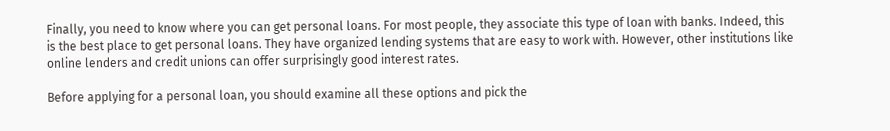Finally, you need to know where you can get personal loans. For most people, they associate this type of loan with banks. Indeed, this is the best place to get personal loans. They have organized lending systems that are easy to work with. However, other institutions like online lenders and credit unions can offer surprisingly good interest rates.

Before applying for a personal loan, you should examine all these options and pick the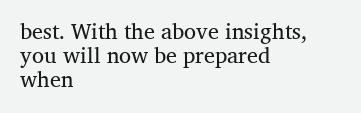best. With the above insights, you will now be prepared when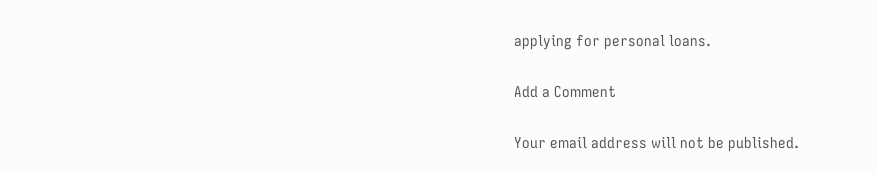applying for personal loans.

Add a Comment

Your email address will not be published.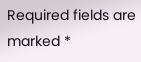Required fields are marked *